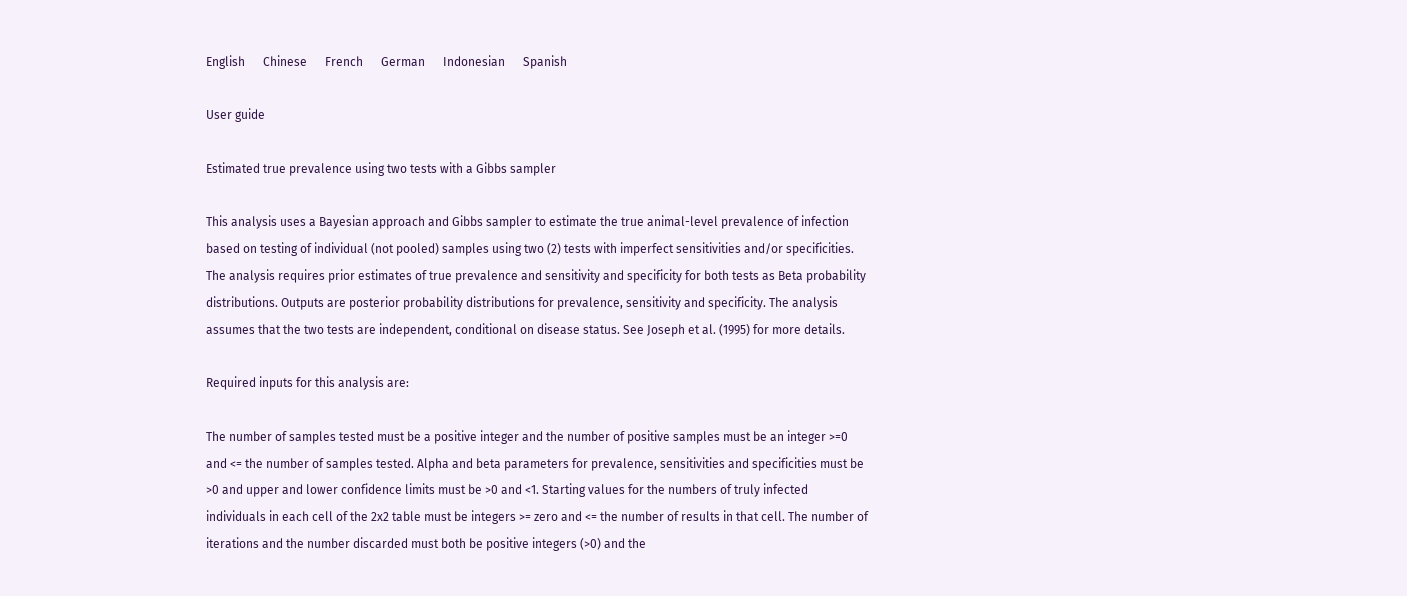English      Chinese      French      German      Indonesian      Spanish

User guide

Estimated true prevalence using two tests with a Gibbs sampler

This analysis uses a Bayesian approach and Gibbs sampler to estimate the true animal-level prevalence of infection based on testing of individual (not pooled) samples using two (2) tests with imperfect sensitivities and/or specificities. The analysis requires prior estimates of true prevalence and sensitivity and specificity for both tests as Beta probability distributions. Outputs are posterior probability distributions for prevalence, sensitivity and specificity. The analysis assumes that the two tests are independent, conditional on disease status. See Joseph et al. (1995) for more details.

Required inputs for this analysis are:

The number of samples tested must be a positive integer and the number of positive samples must be an integer >=0 and <= the number of samples tested. Alpha and beta parameters for prevalence, sensitivities and specificities must be >0 and upper and lower confidence limits must be >0 and <1. Starting values for the numbers of truly infected individuals in each cell of the 2x2 table must be integers >= zero and <= the number of results in that cell. The number of iterations and the number discarded must both be positive integers (>0) and the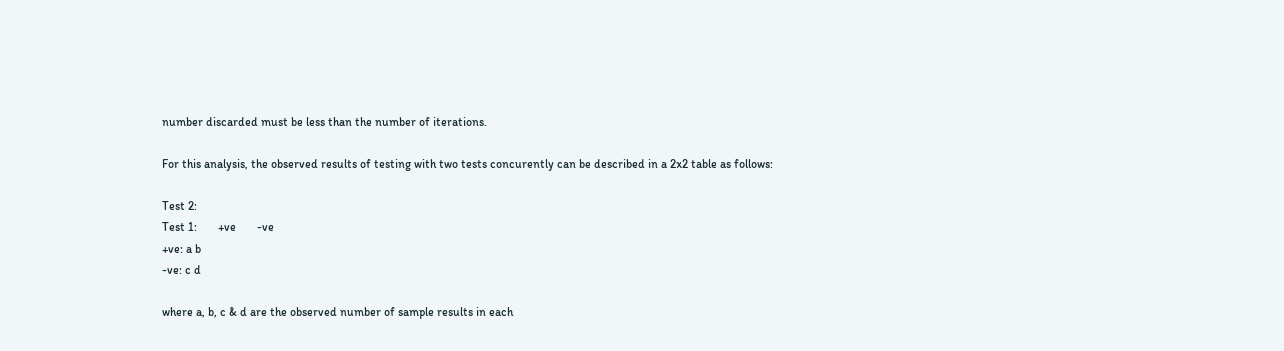number discarded must be less than the number of iterations.

For this analysis, the observed results of testing with two tests concurently can be described in a 2x2 table as follows:

Test 2:
Test 1:       +ve       -ve
+ve: a b
-ve: c d

where a, b, c & d are the observed number of sample results in each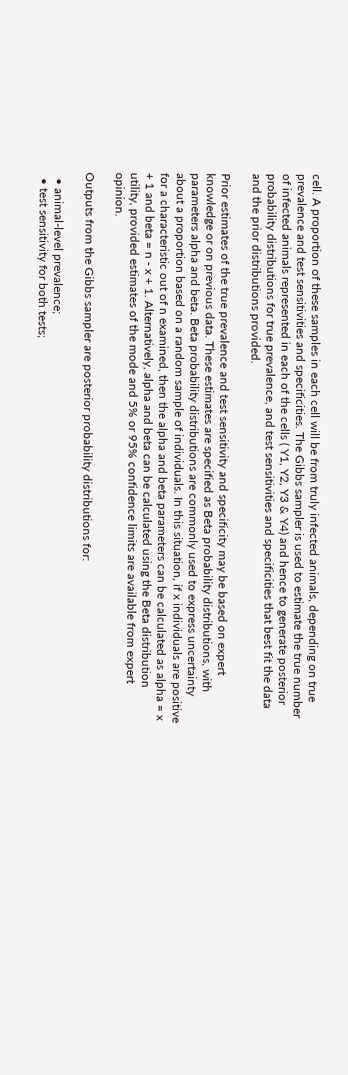cell. A proportion of these samples in each cell will be from truly infected animals, depending on true prevalence and test sensitivities and specificities. The Gibbs sampler is used to estimate the true number of infected animals represented in each of the cells ( Y1, Y2, Y3 & Y4) and hence to generate posterior probability distributions for true prevalence, and test sensitivities and specificities that best fit the data and the prior distributions provided.

Prior estimates of the true prevalence and test sensitivity and specificity may be based on expert knowledge or on previous data. These estimates are specified as Beta probability distributions, with parameters alpha and beta. Beta probability distributions are commonly used to express uncertainty about a proportion based on a random sample of individuals. In this situation, if x individuals are positive for a characteristic out of n examined, then the alpha and beta parameters can be calculated as alpha = x + 1 and beta = n - x + 1. Alternatively, alpha and beta can be calculated using the Beta distribution utility, provided estimates of the mode and 5% or 95% confidence limits are available from expert opinion.

Outputs from the Gibbs sampler are posterior probability distributions for:

  • animal-level prevalence;
  • test sensitivity for both tests;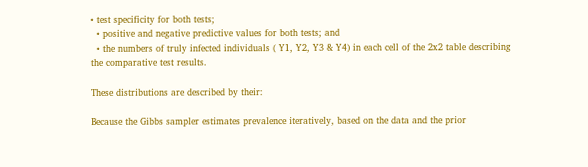• test specificity for both tests;
  • positive and negative predictive values for both tests; and
  • the numbers of truly infected individuals ( Y1, Y2, Y3 & Y4) in each cell of the 2x2 table describing the comparative test results.

These distributions are described by their:

Because the Gibbs sampler estimates prevalence iteratively, based on the data and the prior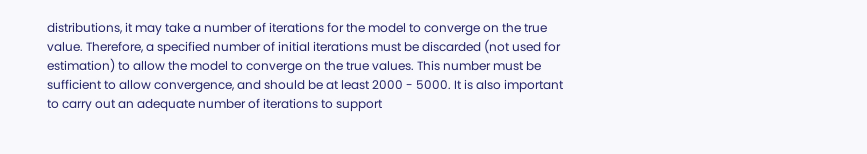distributions, it may take a number of iterations for the model to converge on the true value. Therefore, a specified number of initial iterations must be discarded (not used for estimation) to allow the model to converge on the true values. This number must be sufficient to allow convergence, and should be at least 2000 - 5000. It is also important to carry out an adequate number of iterations to support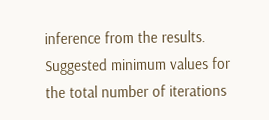inference from the results. Suggested minimum values for the total number of iterations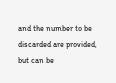and the number to be discarded are provided, but can be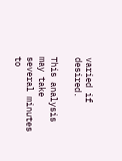varied if desired.

This analysis may take several minutes to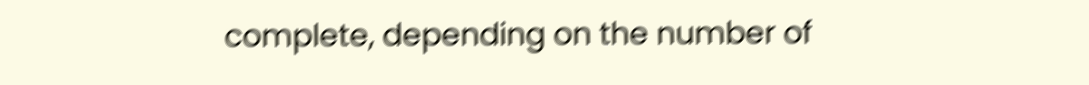complete, depending on the number of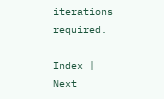iterations required.

Index | Next